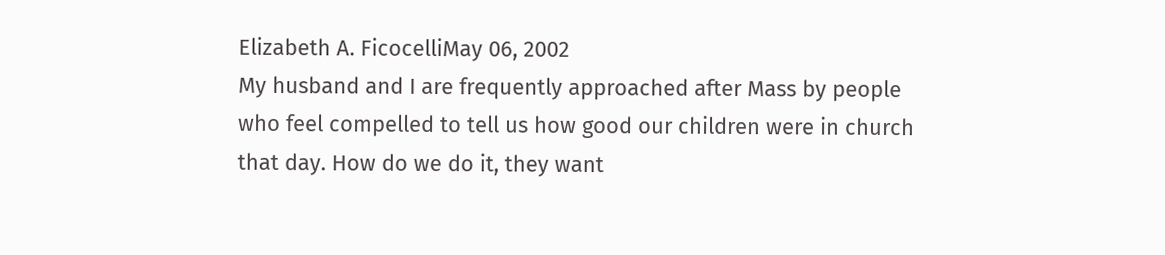Elizabeth A. FicocelliMay 06, 2002
My husband and I are frequently approached after Mass by people who feel compelled to tell us how good our children were in church that day. How do we do it, they want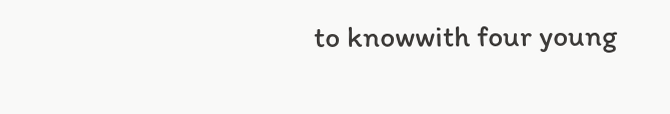to knowwith four young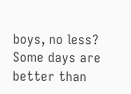boys, no less? Some days are better than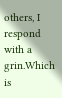others, I respond with a grin.Which is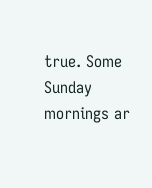true. Some Sunday mornings ar